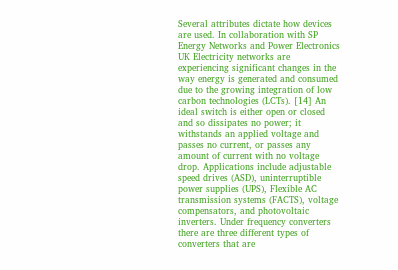Several attributes dictate how devices are used. In collaboration with SP Energy Networks and Power Electronics UK Electricity networks are experiencing significant changes in the way energy is generated and consumed due to the growing integration of low carbon technologies (LCTs). [14] An ideal switch is either open or closed and so dissipates no power; it withstands an applied voltage and passes no current, or passes any amount of current with no voltage drop. Applications include adjustable speed drives (ASD), uninterruptible power supplies (UPS), Flexible AC transmission systems (FACTS), voltage compensators, and photovoltaic inverters. Under frequency converters there are three different types of converters that are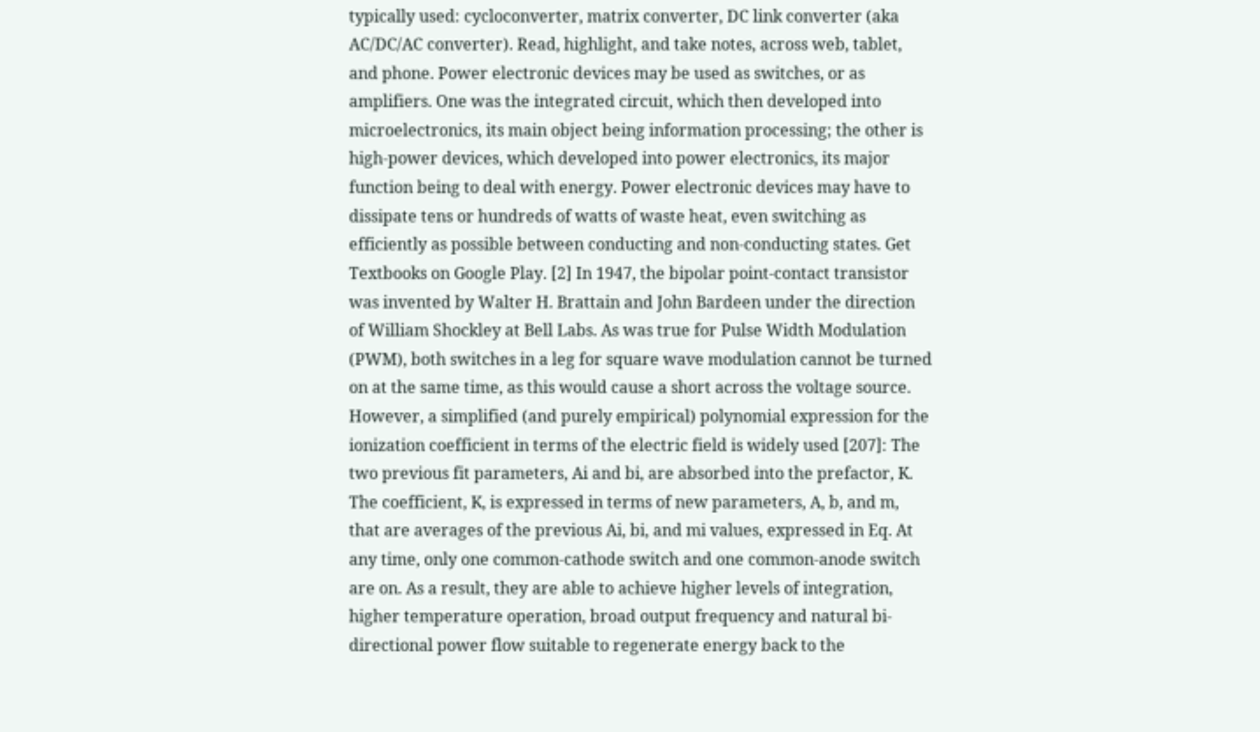typically used: cycloconverter, matrix converter, DC link converter (aka AC/DC/AC converter). Read, highlight, and take notes, across web, tablet, and phone. Power electronic devices may be used as switches, or as amplifiers. One was the integrated circuit, which then developed into microelectronics, its main object being information processing; the other is high-power devices, which developed into power electronics, its major function being to deal with energy. Power electronic devices may have to dissipate tens or hundreds of watts of waste heat, even switching as efficiently as possible between conducting and non-conducting states. Get Textbooks on Google Play. [2] In 1947, the bipolar point-contact transistor was invented by Walter H. Brattain and John Bardeen under the direction of William Shockley at Bell Labs. As was true for Pulse Width Modulation (PWM), both switches in a leg for square wave modulation cannot be turned on at the same time, as this would cause a short across the voltage source. However, a simplified (and purely empirical) polynomial expression for the ionization coefficient in terms of the electric field is widely used [207]: The two previous fit parameters, Ai and bi, are absorbed into the prefactor, K. The coefficient, K, is expressed in terms of new parameters, A, b, and m, that are averages of the previous Ai, bi, and mi values, expressed in Eq. At any time, only one common-cathode switch and one common-anode switch are on. As a result, they are able to achieve higher levels of integration, higher temperature operation, broad output frequency and natural bi-directional power flow suitable to regenerate energy back to the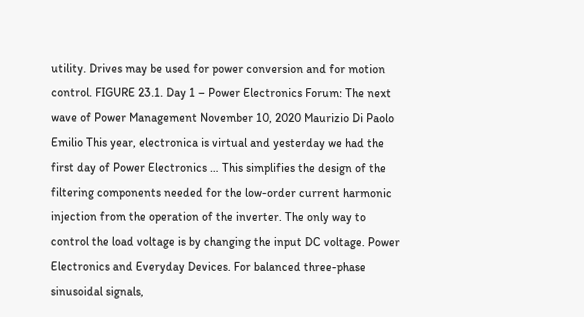utility. Drives may be used for power conversion and for motion control. FIGURE 23.1. Day 1 – Power Electronics Forum: The next wave of Power Management November 10, 2020 Maurizio Di Paolo Emilio This year, electronica is virtual and yesterday we had the first day of Power Electronics … This simplifies the design of the filtering components needed for the low-order current harmonic injection from the operation of the inverter. The only way to control the load voltage is by changing the input DC voltage. Power Electronics and Everyday Devices. For balanced three-phase sinusoidal signals,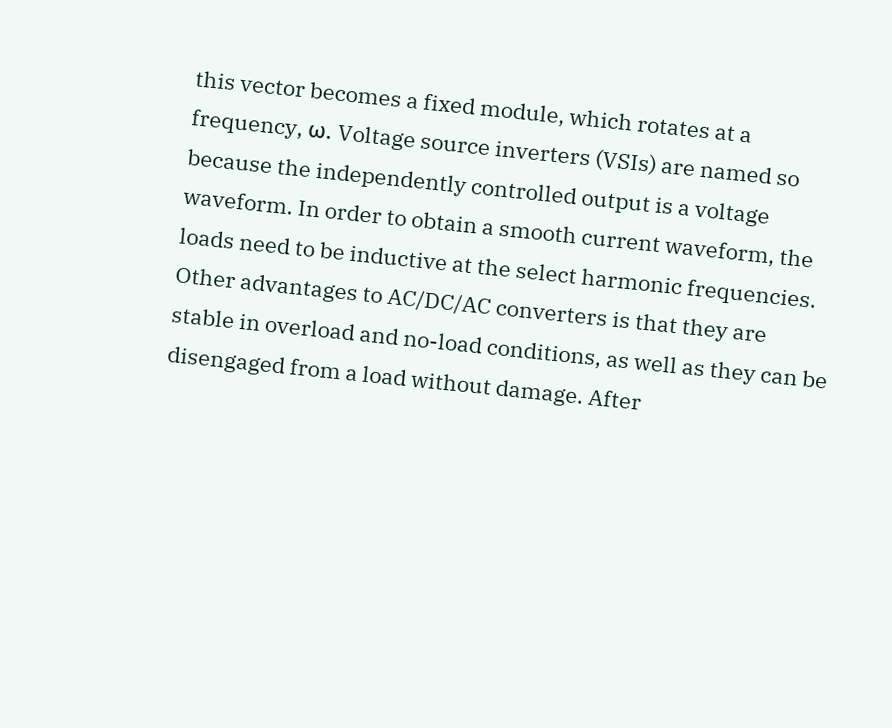this vector becomes a fixed module, which rotates at a frequency, ω. Voltage source inverters (VSIs) are named so because the independently controlled output is a voltage waveform. In order to obtain a smooth current waveform, the loads need to be inductive at the select harmonic frequencies. Other advantages to AC/DC/AC converters is that they are stable in overload and no-load conditions, as well as they can be disengaged from a load without damage. After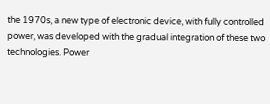the 1970s, a new type of electronic device, with fully controlled power, was developed with the gradual integration of these two technologies. Power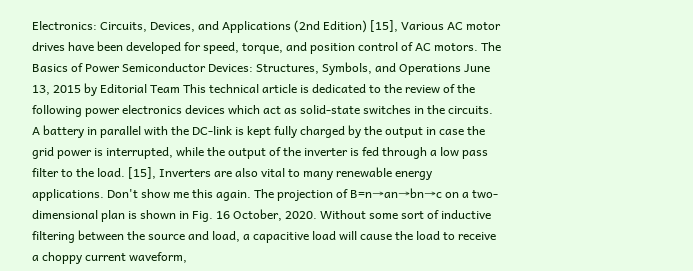Electronics: Circuits, Devices, and Applications (2nd Edition) [15], Various AC motor drives have been developed for speed, torque, and position control of AC motors. The Basics of Power Semiconductor Devices: Structures, Symbols, and Operations June 13, 2015 by Editorial Team This technical article is dedicated to the review of the following power electronics devices which act as solid-state switches in the circuits. A battery in parallel with the DC-link is kept fully charged by the output in case the grid power is interrupted, while the output of the inverter is fed through a low pass filter to the load. [15], Inverters are also vital to many renewable energy applications. Don't show me this again. The projection of B=n→an→bn→c on a two-dimensional plan is shown in Fig. 16 October, 2020. Without some sort of inductive filtering between the source and load, a capacitive load will cause the load to receive a choppy current waveform,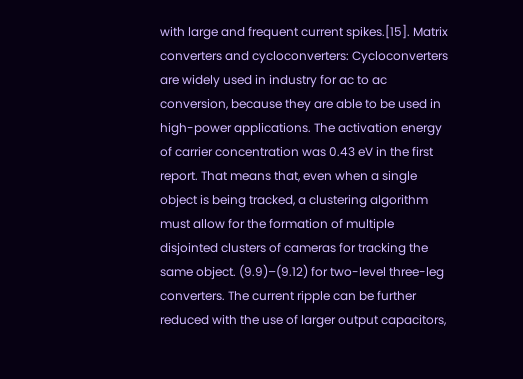with large and frequent current spikes.[15]. Matrix converters and cycloconverters: Cycloconverters are widely used in industry for ac to ac conversion, because they are able to be used in high-power applications. The activation energy of carrier concentration was 0.43 eV in the first report. That means that, even when a single object is being tracked, a clustering algorithm must allow for the formation of multiple disjointed clusters of cameras for tracking the same object. (9.9)–(9.12) for two-level three-leg converters. The current ripple can be further reduced with the use of larger output capacitors,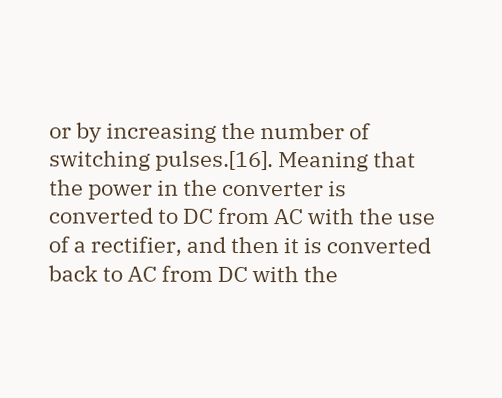or by increasing the number of switching pulses.[16]. Meaning that the power in the converter is converted to DC from AC with the use of a rectifier, and then it is converted back to AC from DC with the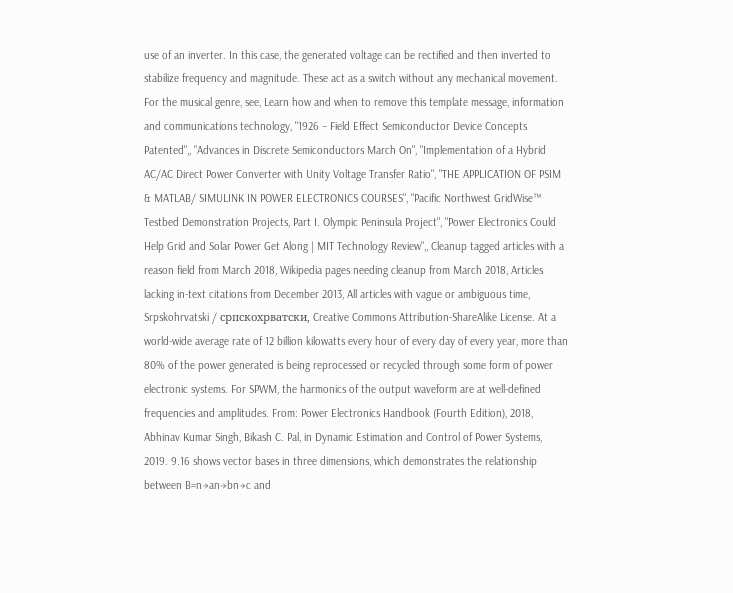use of an inverter. In this case, the generated voltage can be rectified and then inverted to stabilize frequency and magnitude. These act as a switch without any mechanical movement. For the musical genre, see, Learn how and when to remove this template message, information and communications technology, "1926 – Field Effect Semiconductor Device Concepts Patented",, "Advances in Discrete Semiconductors March On", "Implementation of a Hybrid AC/AC Direct Power Converter with Unity Voltage Transfer Ratio", "THE APPLICATION OF PSIM & MATLAB/ SIMULINK IN POWER ELECTRONICS COURSES", "Pacific Northwest GridWise™ Testbed Demonstration Projects, Part I. Olympic Peninsula Project", "Power Electronics Could Help Grid and Solar Power Get Along | MIT Technology Review",, Cleanup tagged articles with a reason field from March 2018, Wikipedia pages needing cleanup from March 2018, Articles lacking in-text citations from December 2013, All articles with vague or ambiguous time, Srpskohrvatski / српскохрватски, Creative Commons Attribution-ShareAlike License. At a world-wide average rate of 12 billion kilowatts every hour of every day of every year, more than 80% of the power generated is being reprocessed or recycled through some form of power electronic systems. For SPWM, the harmonics of the output waveform are at well-defined frequencies and amplitudes. From: Power Electronics Handbook (Fourth Edition), 2018, Abhinav Kumar Singh, Bikash C. Pal, in Dynamic Estimation and Control of Power Systems, 2019. 9.16 shows vector bases in three dimensions, which demonstrates the relationship between B=n→an→bn→c and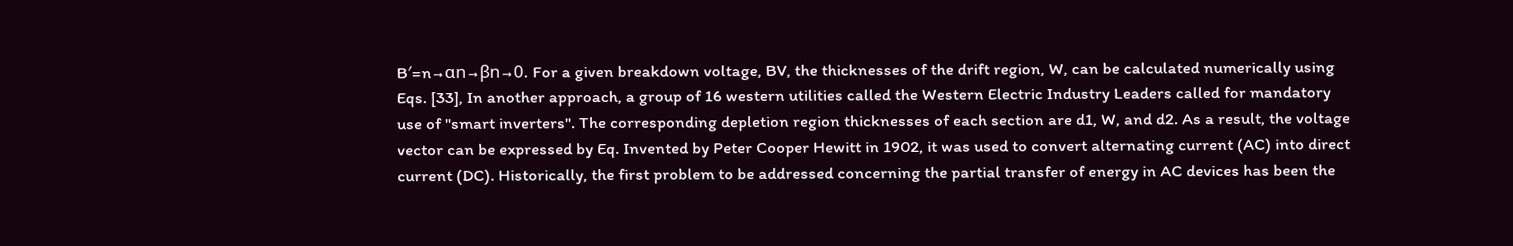B′=n→αn→βn→0. For a given breakdown voltage, BV, the thicknesses of the drift region, W, can be calculated numerically using Eqs. [33], In another approach, a group of 16 western utilities called the Western Electric Industry Leaders called for mandatory use of "smart inverters". The corresponding depletion region thicknesses of each section are d1, W, and d2. As a result, the voltage vector can be expressed by Eq. Invented by Peter Cooper Hewitt in 1902, it was used to convert alternating current (AC) into direct current (DC). Historically, the first problem to be addressed concerning the partial transfer of energy in AC devices has been the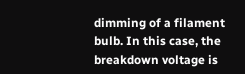dimming of a filament bulb. In this case, the breakdown voltage is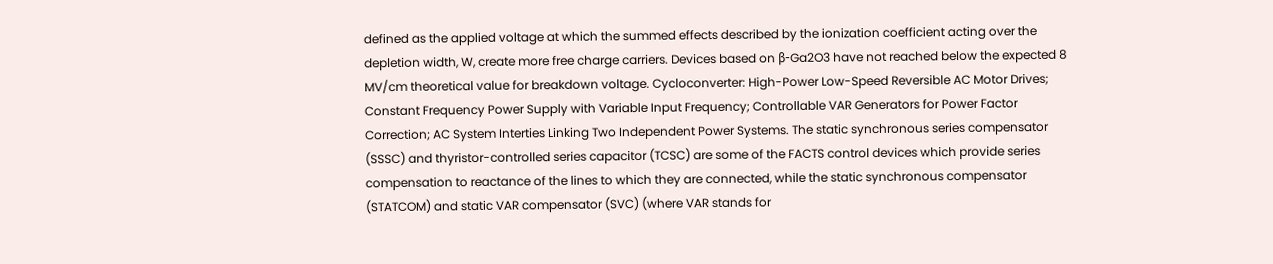defined as the applied voltage at which the summed effects described by the ionization coefficient acting over the depletion width, W, create more free charge carriers. Devices based on β-Ga2O3 have not reached below the expected 8 MV/cm theoretical value for breakdown voltage. Cycloconverter: High-Power Low-Speed Reversible AC Motor Drives; Constant Frequency Power Supply with Variable Input Frequency; Controllable VAR Generators for Power Factor Correction; AC System Interties Linking Two Independent Power Systems. The static synchronous series compensator (SSSC) and thyristor-controlled series capacitor (TCSC) are some of the FACTS control devices which provide series compensation to reactance of the lines to which they are connected, while the static synchronous compensator (STATCOM) and static VAR compensator (SVC) (where VAR stands for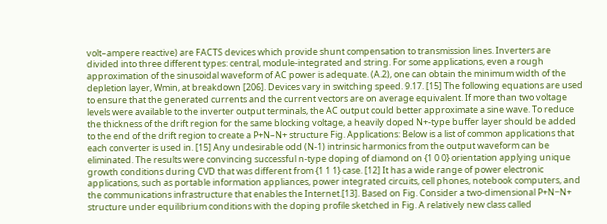volt–ampere reactive) are FACTS devices which provide shunt compensation to transmission lines. Inverters are divided into three different types: central, module-integrated and string. For some applications, even a rough approximation of the sinusoidal waveform of AC power is adequate. (A.2), one can obtain the minimum width of the depletion layer, Wmin, at breakdown [206]. Devices vary in switching speed. 9.17. [15] The following equations are used to ensure that the generated currents and the current vectors are on average equivalent. If more than two voltage levels were available to the inverter output terminals, the AC output could better approximate a sine wave. To reduce the thickness of the drift region for the same blocking voltage, a heavily doped N+-type buffer layer should be added to the end of the drift region to create a P+N–N+ structure Fig. Applications: Below is a list of common applications that each converter is used in. [15] Any undesirable odd (N-1) intrinsic harmonics from the output waveform can be eliminated. The results were convincing successful n-type doping of diamond on {1 0 0} orientation applying unique growth conditions during CVD that was different from {1 1 1} case. [12] It has a wide range of power electronic applications, such as portable information appliances, power integrated circuits, cell phones, notebook computers, and the communications infrastructure that enables the Internet.[13]. Based on Fig. Consider a two-dimensional P+N−N+ structure under equilibrium conditions with the doping profile sketched in Fig. A relatively new class called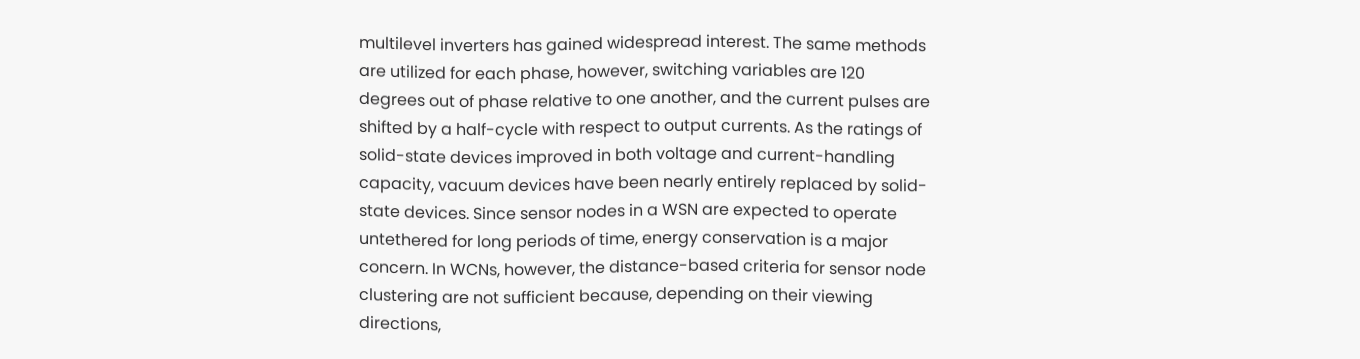multilevel inverters has gained widespread interest. The same methods are utilized for each phase, however, switching variables are 120 degrees out of phase relative to one another, and the current pulses are shifted by a half-cycle with respect to output currents. As the ratings of solid-state devices improved in both voltage and current-handling capacity, vacuum devices have been nearly entirely replaced by solid-state devices. Since sensor nodes in a WSN are expected to operate untethered for long periods of time, energy conservation is a major concern. In WCNs, however, the distance-based criteria for sensor node clustering are not sufficient because, depending on their viewing directions,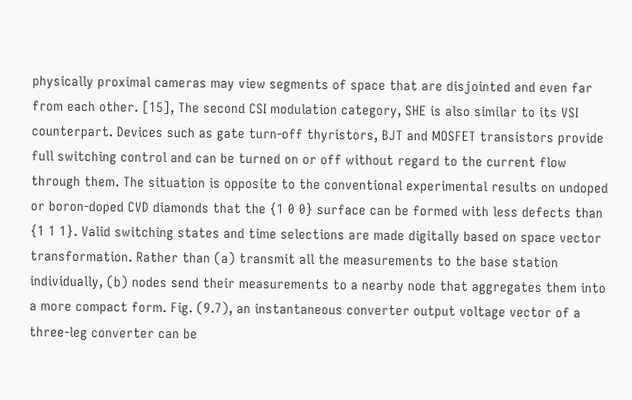physically proximal cameras may view segments of space that are disjointed and even far from each other. [15], The second CSI modulation category, SHE is also similar to its VSI counterpart. Devices such as gate turn-off thyristors, BJT and MOSFET transistors provide full switching control and can be turned on or off without regard to the current flow through them. The situation is opposite to the conventional experimental results on undoped or boron-doped CVD diamonds that the {1 0 0} surface can be formed with less defects than {1 1 1}. Valid switching states and time selections are made digitally based on space vector transformation. Rather than (a) transmit all the measurements to the base station individually, (b) nodes send their measurements to a nearby node that aggregates them into a more compact form. Fig. (9.7), an instantaneous converter output voltage vector of a three-leg converter can be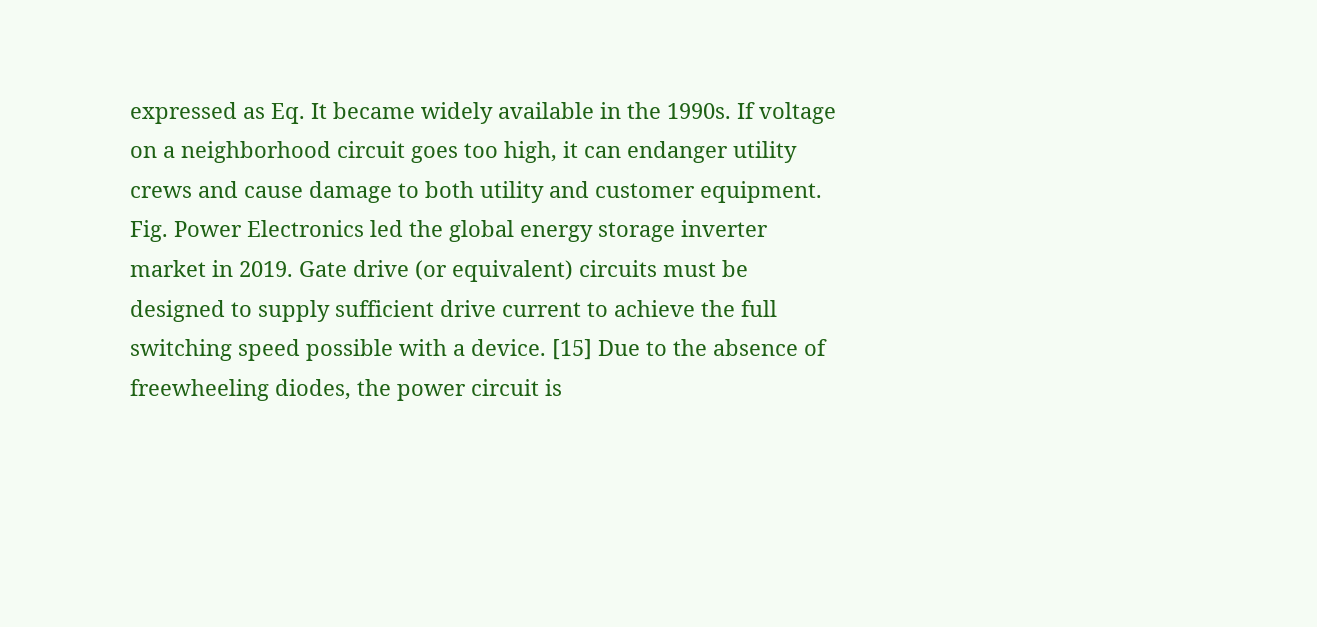expressed as Eq. It became widely available in the 1990s. If voltage on a neighborhood circuit goes too high, it can endanger utility crews and cause damage to both utility and customer equipment. Fig. Power Electronics led the global energy storage inverter market in 2019. Gate drive (or equivalent) circuits must be designed to supply sufficient drive current to achieve the full switching speed possible with a device. [15] Due to the absence of freewheeling diodes, the power circuit is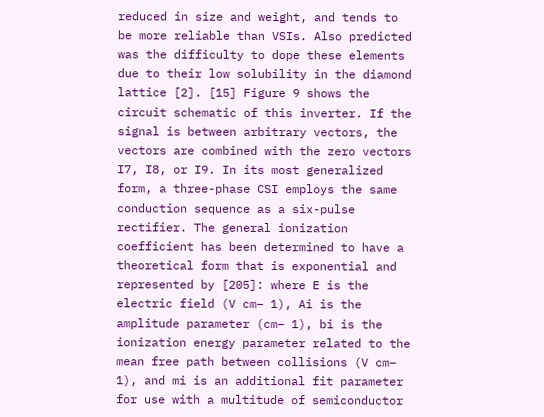reduced in size and weight, and tends to be more reliable than VSIs. Also predicted was the difficulty to dope these elements due to their low solubility in the diamond lattice [2]. [15] Figure 9 shows the circuit schematic of this inverter. If the signal is between arbitrary vectors, the vectors are combined with the zero vectors I7, I8, or I9. In its most generalized form, a three-phase CSI employs the same conduction sequence as a six-pulse rectifier. The general ionization coefficient has been determined to have a theoretical form that is exponential and represented by [205]: where E is the electric field (V cm− 1), Ai is the amplitude parameter (cm− 1), bi is the ionization energy parameter related to the mean free path between collisions (V cm− 1), and mi is an additional fit parameter for use with a multitude of semiconductor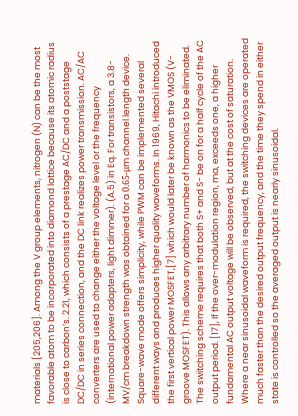materials [205,206]. Among the V group elements, nitrogen (N) can be the most favorable atom to be incorporated into diamond lattice because its atomic radius is close to carbon’s. 2.21, which consists of a prestage AC/DC and a poststage DC/DC in series connection, and the DC link realizes power transmission. AC/AC converters are used to change either the voltage level or the frequency (international power adapters, light dimmer). (A.5) in Eq. For transistors, a 3.8-MV/cm breakdown strength was obtained for a 0.65-μm channel length device. Square-wave mode offers simplicity, while PWM can be implemented several different ways and produces higher quality waveforms. In 1969, Hitachi introduced the first vertical power MOSFET,[7] which would later be known as the VMOS (V-groove MOSFET). This allows any arbitrary number of harmonics to be eliminated. The switching scheme requires that both S+ and S- be on for a half cycle of the AC output period. [17], If the over-modulation region, ma, exceeds one, a higher fundamental AC output voltage will be observed, but at the cost of saturation. Where a near sinusoidal waveform is required, the switching devices are operated much faster than the desired output frequency, and the time they spend in either state is controlled so the averaged output is nearly sinusoidal.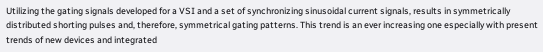Utilizing the gating signals developed for a VSI and a set of synchronizing sinusoidal current signals, results in symmetrically distributed shorting pulses and, therefore, symmetrical gating patterns. This trend is an ever increasing one especially with present trends of new devices and integrated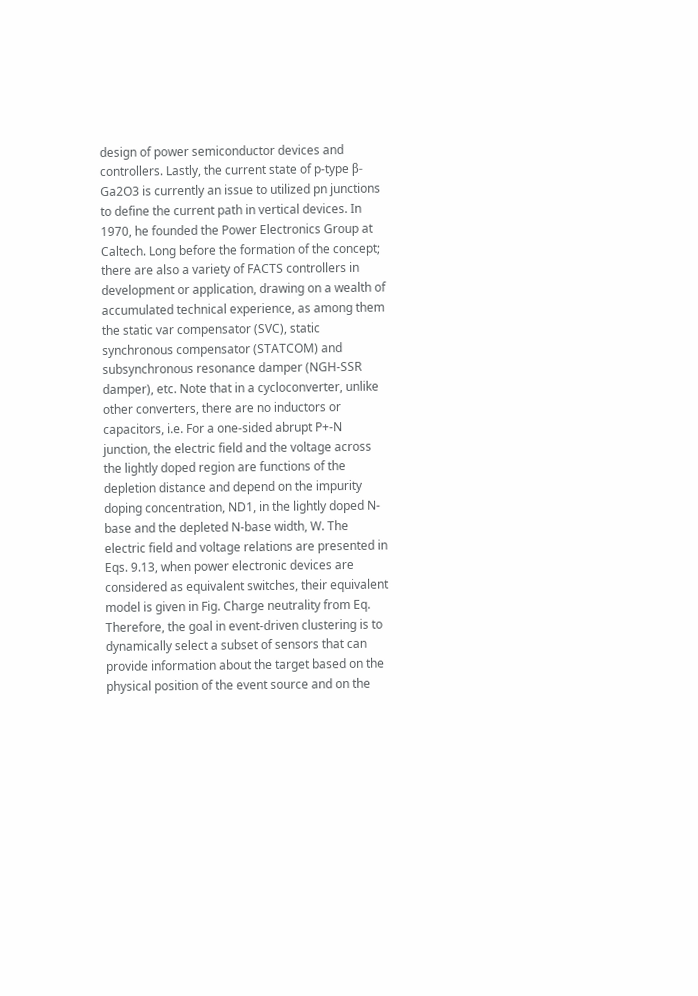design of power semiconductor devices and controllers. Lastly, the current state of p-type β-Ga2O3 is currently an issue to utilized pn junctions to define the current path in vertical devices. In 1970, he founded the Power Electronics Group at Caltech. Long before the formation of the concept; there are also a variety of FACTS controllers in development or application, drawing on a wealth of accumulated technical experience, as among them the static var compensator (SVC), static synchronous compensator (STATCOM) and subsynchronous resonance damper (NGH-SSR damper), etc. Note that in a cycloconverter, unlike other converters, there are no inductors or capacitors, i.e. For a one-sided abrupt P+-N junction, the electric field and the voltage across the lightly doped region are functions of the depletion distance and depend on the impurity doping concentration, ND1, in the lightly doped N-base and the depleted N-base width, W. The electric field and voltage relations are presented in Eqs. 9.13, when power electronic devices are considered as equivalent switches, their equivalent model is given in Fig. Charge neutrality from Eq. Therefore, the goal in event-driven clustering is to dynamically select a subset of sensors that can provide information about the target based on the physical position of the event source and on the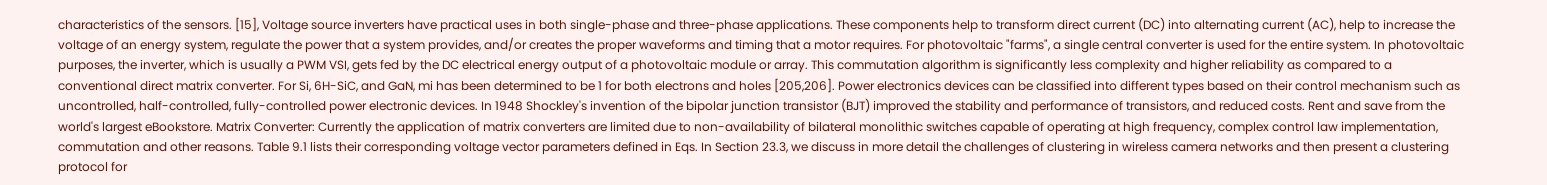characteristics of the sensors. [15], Voltage source inverters have practical uses in both single-phase and three-phase applications. These components help to transform direct current (DC) into alternating current (AC), help to increase the voltage of an energy system, regulate the power that a system provides, and/or creates the proper waveforms and timing that a motor requires. For photovoltaic "farms", a single central converter is used for the entire system. In photovoltaic purposes, the inverter, which is usually a PWM VSI, gets fed by the DC electrical energy output of a photovoltaic module or array. This commutation algorithm is significantly less complexity and higher reliability as compared to a conventional direct matrix converter. For Si, 6H-SiC, and GaN, mi has been determined to be 1 for both electrons and holes [205,206]. Power electronics devices can be classified into different types based on their control mechanism such as uncontrolled, half-controlled, fully-controlled power electronic devices. In 1948 Shockley's invention of the bipolar junction transistor (BJT) improved the stability and performance of transistors, and reduced costs. Rent and save from the world's largest eBookstore. Matrix Converter: Currently the application of matrix converters are limited due to non-availability of bilateral monolithic switches capable of operating at high frequency, complex control law implementation, commutation and other reasons. Table 9.1 lists their corresponding voltage vector parameters defined in Eqs. In Section 23.3, we discuss in more detail the challenges of clustering in wireless camera networks and then present a clustering protocol for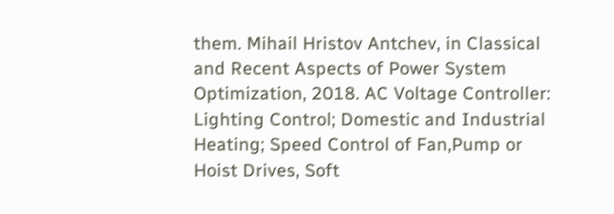them. Mihail Hristov Antchev, in Classical and Recent Aspects of Power System Optimization, 2018. AC Voltage Controller: Lighting Control; Domestic and Industrial Heating; Speed Control of Fan,Pump or Hoist Drives, Soft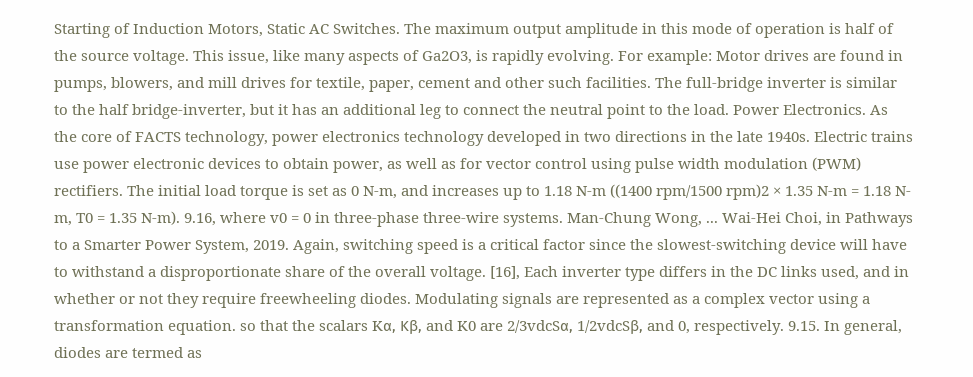Starting of Induction Motors, Static AC Switches. The maximum output amplitude in this mode of operation is half of the source voltage. This issue, like many aspects of Ga2O3, is rapidly evolving. For example: Motor drives are found in pumps, blowers, and mill drives for textile, paper, cement and other such facilities. The full-bridge inverter is similar to the half bridge-inverter, but it has an additional leg to connect the neutral point to the load. Power Electronics. As the core of FACTS technology, power electronics technology developed in two directions in the late 1940s. Electric trains use power electronic devices to obtain power, as well as for vector control using pulse width modulation (PWM) rectifiers. The initial load torque is set as 0 N-m, and increases up to 1.18 N-m ((1400 rpm/1500 rpm)2 × 1.35 N-m = 1.18 N-m, T0 = 1.35 N-m). 9.16, where v0 = 0 in three-phase three-wire systems. Man-Chung Wong, ... Wai-Hei Choi, in Pathways to a Smarter Power System, 2019. Again, switching speed is a critical factor since the slowest-switching device will have to withstand a disproportionate share of the overall voltage. [16], Each inverter type differs in the DC links used, and in whether or not they require freewheeling diodes. Modulating signals are represented as a complex vector using a transformation equation. so that the scalars Kα, Kβ, and K0 are 2/3vdcSα, 1/2vdcSβ, and 0, respectively. 9.15. In general, diodes are termed as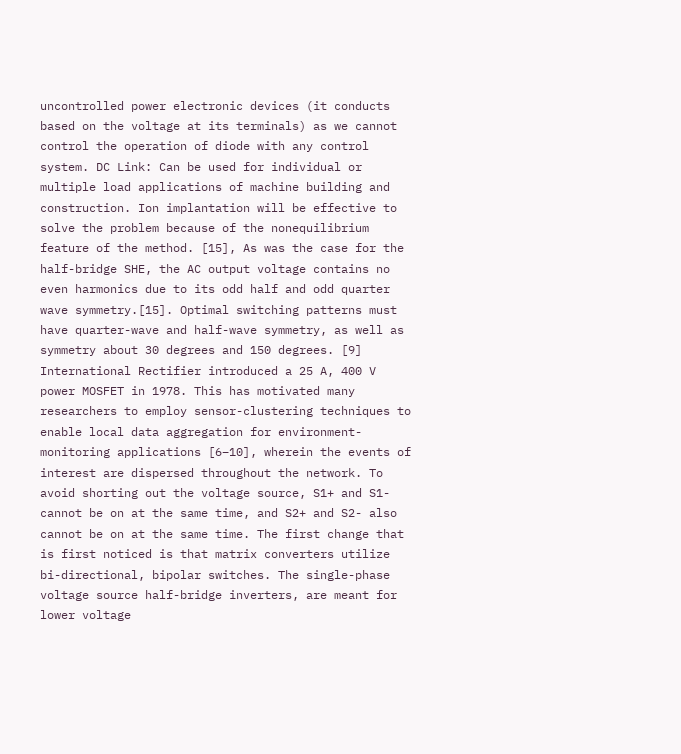uncontrolled power electronic devices (it conducts based on the voltage at its terminals) as we cannot control the operation of diode with any control system. DC Link: Can be used for individual or multiple load applications of machine building and construction. Ion implantation will be effective to solve the problem because of the nonequilibrium feature of the method. [15], As was the case for the half-bridge SHE, the AC output voltage contains no even harmonics due to its odd half and odd quarter wave symmetry.[15]. Optimal switching patterns must have quarter-wave and half-wave symmetry, as well as symmetry about 30 degrees and 150 degrees. [9] International Rectifier introduced a 25 A, 400 V power MOSFET in 1978. This has motivated many researchers to employ sensor-clustering techniques to enable local data aggregation for environment-monitoring applications [6–10], wherein the events of interest are dispersed throughout the network. To avoid shorting out the voltage source, S1+ and S1- cannot be on at the same time, and S2+ and S2- also cannot be on at the same time. The first change that is first noticed is that matrix converters utilize bi-directional, bipolar switches. The single-phase voltage source half-bridge inverters, are meant for lower voltage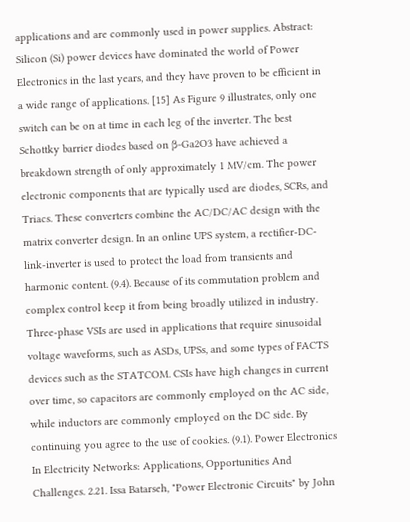applications and are commonly used in power supplies. Abstract: Silicon (Si) power devices have dominated the world of Power Electronics in the last years, and they have proven to be efficient in a wide range of applications. [15] As Figure 9 illustrates, only one switch can be on at time in each leg of the inverter. The best Schottky barrier diodes based on β-Ga2O3 have achieved a breakdown strength of only approximately 1 MV/cm. The power electronic components that are typically used are diodes, SCRs, and Triacs. These converters combine the AC/DC/AC design with the matrix converter design. In an online UPS system, a rectifier-DC-link-inverter is used to protect the load from transients and harmonic content. (9.4). Because of its commutation problem and complex control keep it from being broadly utilized in industry. Three-phase VSIs are used in applications that require sinusoidal voltage waveforms, such as ASDs, UPSs, and some types of FACTS devices such as the STATCOM. CSIs have high changes in current over time, so capacitors are commonly employed on the AC side, while inductors are commonly employed on the DC side. By continuing you agree to the use of cookies. (9.1). Power Electronics In Electricity Networks: Applications, Opportunities And Challenges. 2.21. Issa Batarseh, "Power Electronic Circuits" by John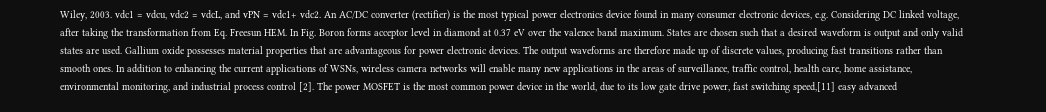Wiley, 2003. vdc1 = vdcu, vdc2 = vdcL, and vPN = vdc1+ vdc2. An AC/DC converter (rectifier) is the most typical power electronics device found in many consumer electronic devices, e.g. Considering DC linked voltage, after taking the transformation from Eq. Freesun HEM. In Fig. Boron forms acceptor level in diamond at 0.37 eV over the valence band maximum. States are chosen such that a desired waveform is output and only valid states are used. Gallium oxide possesses material properties that are advantageous for power electronic devices. The output waveforms are therefore made up of discrete values, producing fast transitions rather than smooth ones. In addition to enhancing the current applications of WSNs, wireless camera networks will enable many new applications in the areas of surveillance, traffic control, health care, home assistance, environmental monitoring, and industrial process control [2]. The power MOSFET is the most common power device in the world, due to its low gate drive power, fast switching speed,[11] easy advanced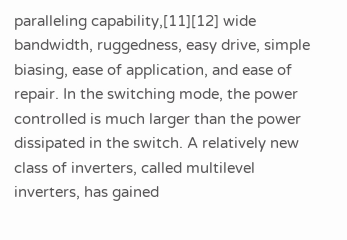paralleling capability,[11][12] wide bandwidth, ruggedness, easy drive, simple biasing, ease of application, and ease of repair. In the switching mode, the power controlled is much larger than the power dissipated in the switch. A relatively new class of inverters, called multilevel inverters, has gained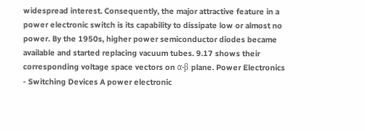widespread interest. Consequently, the major attractive feature in a power electronic switch is its capability to dissipate low or almost no power. By the 1950s, higher power semiconductor diodes became available and started replacing vacuum tubes. 9.17 shows their corresponding voltage space vectors on α-β plane. Power Electronics - Switching Devices A power electronic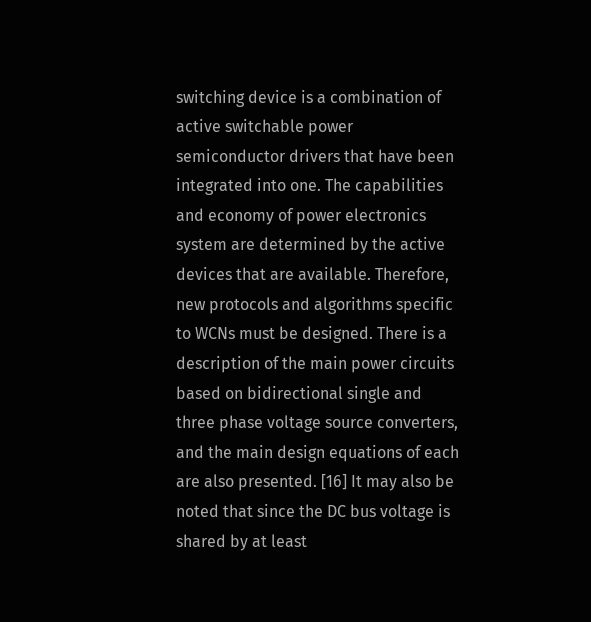switching device is a combination of active switchable power semiconductor drivers that have been integrated into one. The capabilities and economy of power electronics system are determined by the active devices that are available. Therefore, new protocols and algorithms specific to WCNs must be designed. There is a description of the main power circuits based on bidirectional single and three phase voltage source converters, and the main design equations of each are also presented. [16] It may also be noted that since the DC bus voltage is shared by at least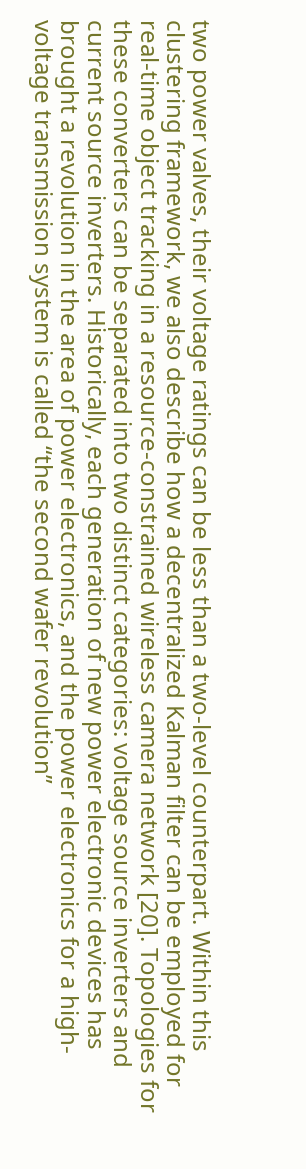two power valves, their voltage ratings can be less than a two-level counterpart. Within this clustering framework, we also describe how a decentralized Kalman filter can be employed for real-time object tracking in a resource-constrained wireless camera network [20]. Topologies for these converters can be separated into two distinct categories: voltage source inverters and current source inverters. Historically, each generation of new power electronic devices has brought a revolution in the area of power electronics, and the power electronics for a high-voltage transmission system is called “the second wafer revolution”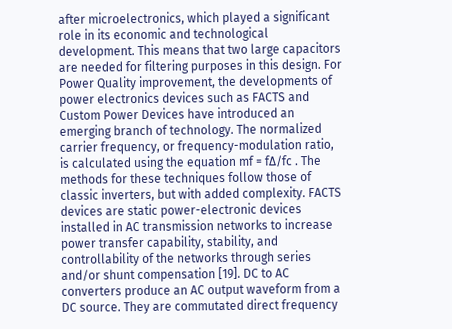after microelectronics, which played a significant role in its economic and technological development. This means that two large capacitors are needed for filtering purposes in this design. For Power Quality improvement, the developments of power electronics devices such as FACTS and Custom Power Devices have introduced an emerging branch of technology. The normalized carrier frequency, or frequency-modulation ratio, is calculated using the equation mf = f∆/fc . The methods for these techniques follow those of classic inverters, but with added complexity. FACTS devices are static power-electronic devices installed in AC transmission networks to increase power transfer capability, stability, and controllability of the networks through series and/or shunt compensation [19]. DC to AC converters produce an AC output waveform from a DC source. They are commutated direct frequency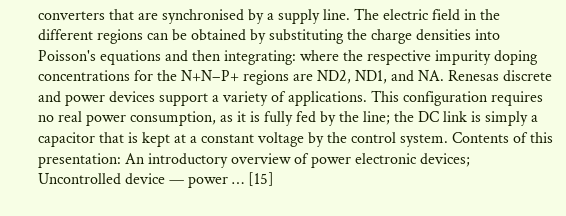converters that are synchronised by a supply line. The electric field in the different regions can be obtained by substituting the charge densities into Poisson's equations and then integrating: where the respective impurity doping concentrations for the N+N−P+ regions are ND2, ND1, and NA. Renesas discrete and power devices support a variety of applications. This configuration requires no real power consumption, as it is fully fed by the line; the DC link is simply a capacitor that is kept at a constant voltage by the control system. Contents of this presentation: An introductory overview of power electronic devices; Uncontrolled device — power … [15]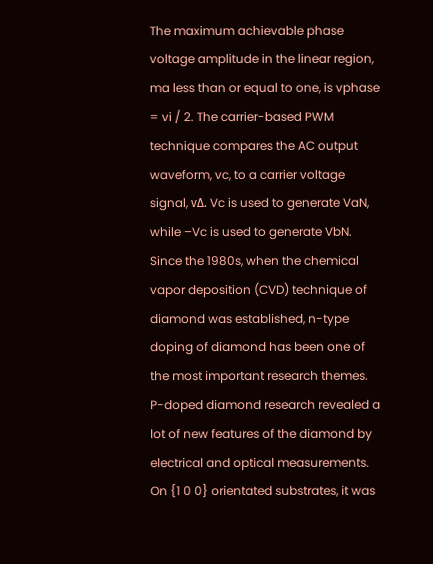The maximum achievable phase voltage amplitude in the linear region, ma less than or equal to one, is vphase = vi / 2. The carrier-based PWM technique compares the AC output waveform, vc, to a carrier voltage signal, vΔ. Vc is used to generate VaN, while –Vc is used to generate VbN. Since the 1980s, when the chemical vapor deposition (CVD) technique of diamond was established, n-type doping of diamond has been one of the most important research themes. P-doped diamond research revealed a lot of new features of the diamond by electrical and optical measurements. On {1 0 0} orientated substrates, it was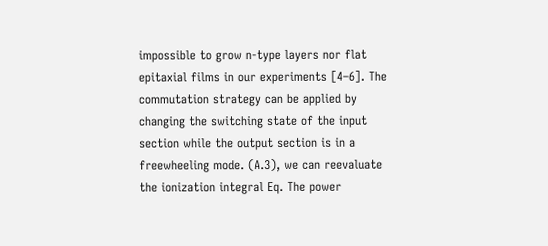impossible to grow n-type layers nor flat epitaxial films in our experiments [4–6]. The commutation strategy can be applied by changing the switching state of the input section while the output section is in a freewheeling mode. (A.3), we can reevaluate the ionization integral Eq. The power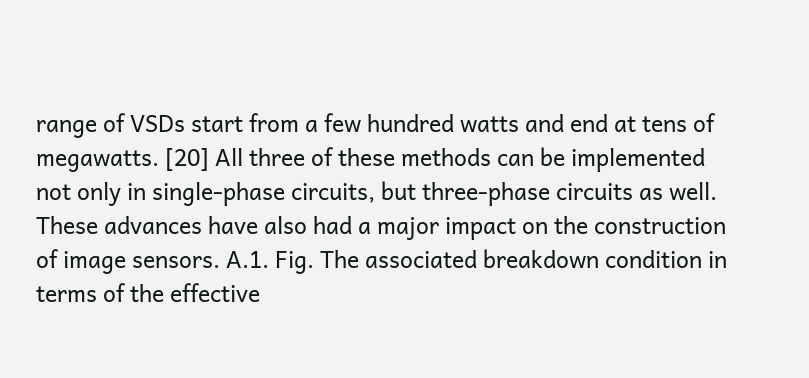range of VSDs start from a few hundred watts and end at tens of megawatts. [20] All three of these methods can be implemented not only in single-phase circuits, but three-phase circuits as well. These advances have also had a major impact on the construction of image sensors. A.1. Fig. The associated breakdown condition in terms of the effective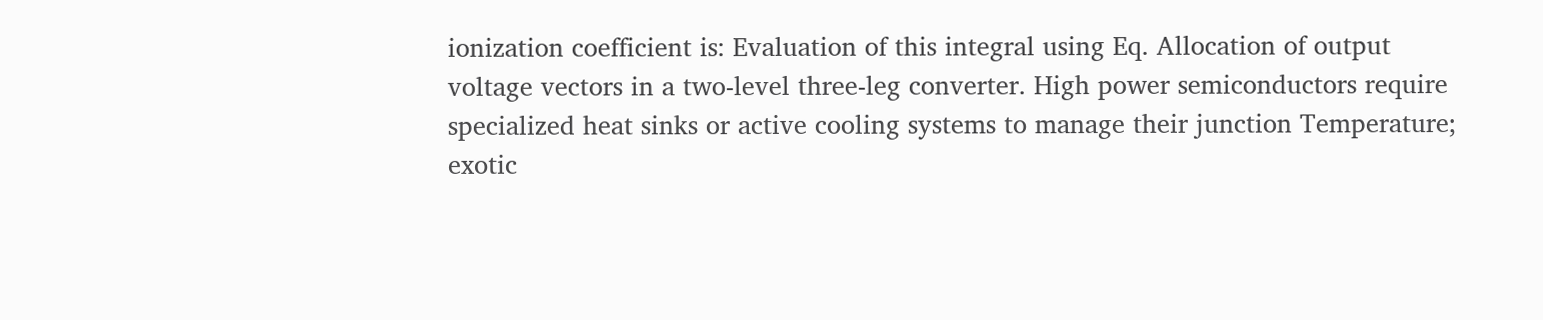ionization coefficient is: Evaluation of this integral using Eq. Allocation of output voltage vectors in a two-level three-leg converter. High power semiconductors require specialized heat sinks or active cooling systems to manage their junction Temperature; exotic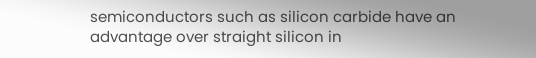semiconductors such as silicon carbide have an advantage over straight silicon in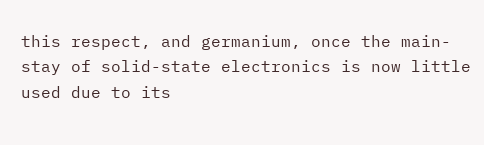this respect, and germanium, once the main-stay of solid-state electronics is now little used due to its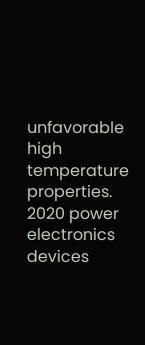unfavorable high temperature properties.
2020 power electronics devices